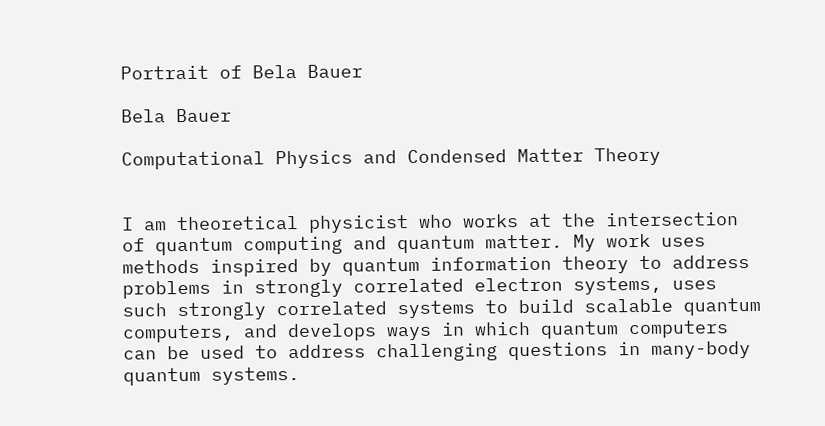Portrait of Bela Bauer

Bela Bauer

Computational Physics and Condensed Matter Theory


I am theoretical physicist who works at the intersection of quantum computing and quantum matter. My work uses methods inspired by quantum information theory to address problems in strongly correlated electron systems, uses such strongly correlated systems to build scalable quantum computers, and develops ways in which quantum computers can be used to address challenging questions in many-body quantum systems.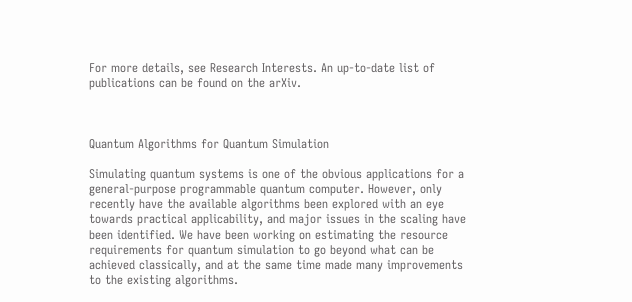For more details, see Research Interests. An up-to-date list of publications can be found on the arXiv.



Quantum Algorithms for Quantum Simulation

Simulating quantum systems is one of the obvious applications for a general-purpose programmable quantum computer. However, only recently have the available algorithms been explored with an eye towards practical applicability, and major issues in the scaling have been identified. We have been working on estimating the resource requirements for quantum simulation to go beyond what can be achieved classically, and at the same time made many improvements to the existing algorithms.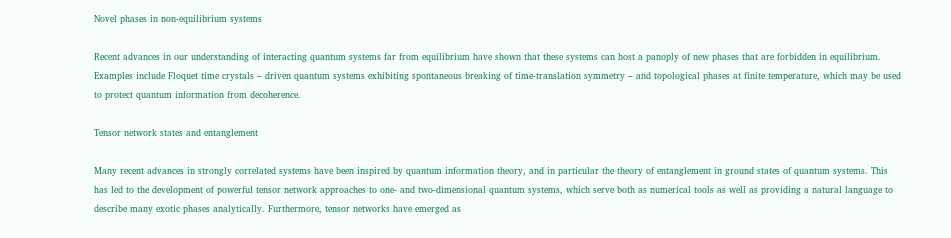Novel phases in non-equilibrium systems

Recent advances in our understanding of interacting quantum systems far from equilibrium have shown that these systems can host a panoply of new phases that are forbidden in equilibrium. Examples include Floquet time crystals – driven quantum systems exhibiting spontaneous breaking of time-translation symmetry – and topological phases at finite temperature, which may be used to protect quantum information from decoherence.

Tensor network states and entanglement

Many recent advances in strongly correlated systems have been inspired by quantum information theory, and in particular the theory of entanglement in ground states of quantum systems. This has led to the development of powerful tensor network approaches to one- and two-dimensional quantum systems, which serve both as numerical tools as well as providing a natural language to describe many exotic phases analytically. Furthermore, tensor networks have emerged as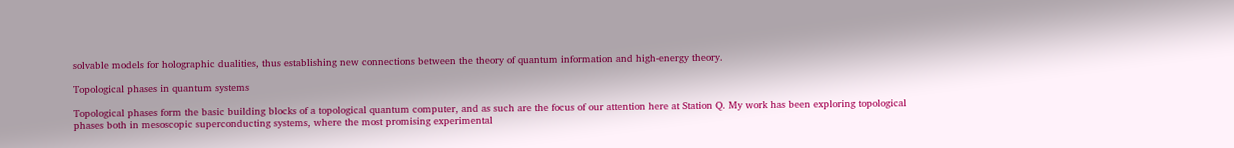solvable models for holographic dualities, thus establishing new connections between the theory of quantum information and high-energy theory.

Topological phases in quantum systems

Topological phases form the basic building blocks of a topological quantum computer, and as such are the focus of our attention here at Station Q. My work has been exploring topological phases both in mesoscopic superconducting systems, where the most promising experimental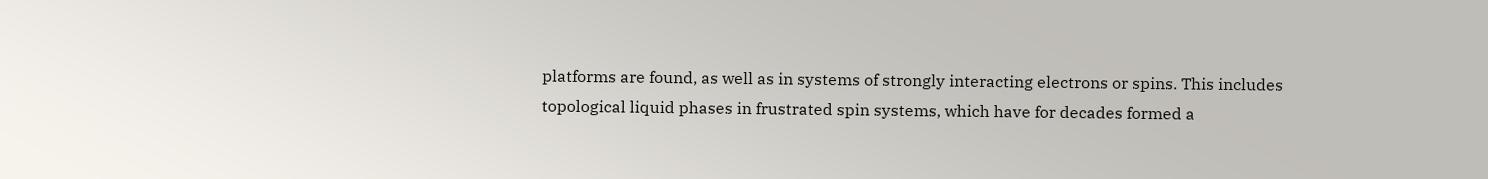platforms are found, as well as in systems of strongly interacting electrons or spins. This includes topological liquid phases in frustrated spin systems, which have for decades formed a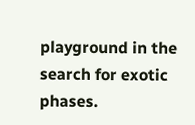playground in the search for exotic phases.